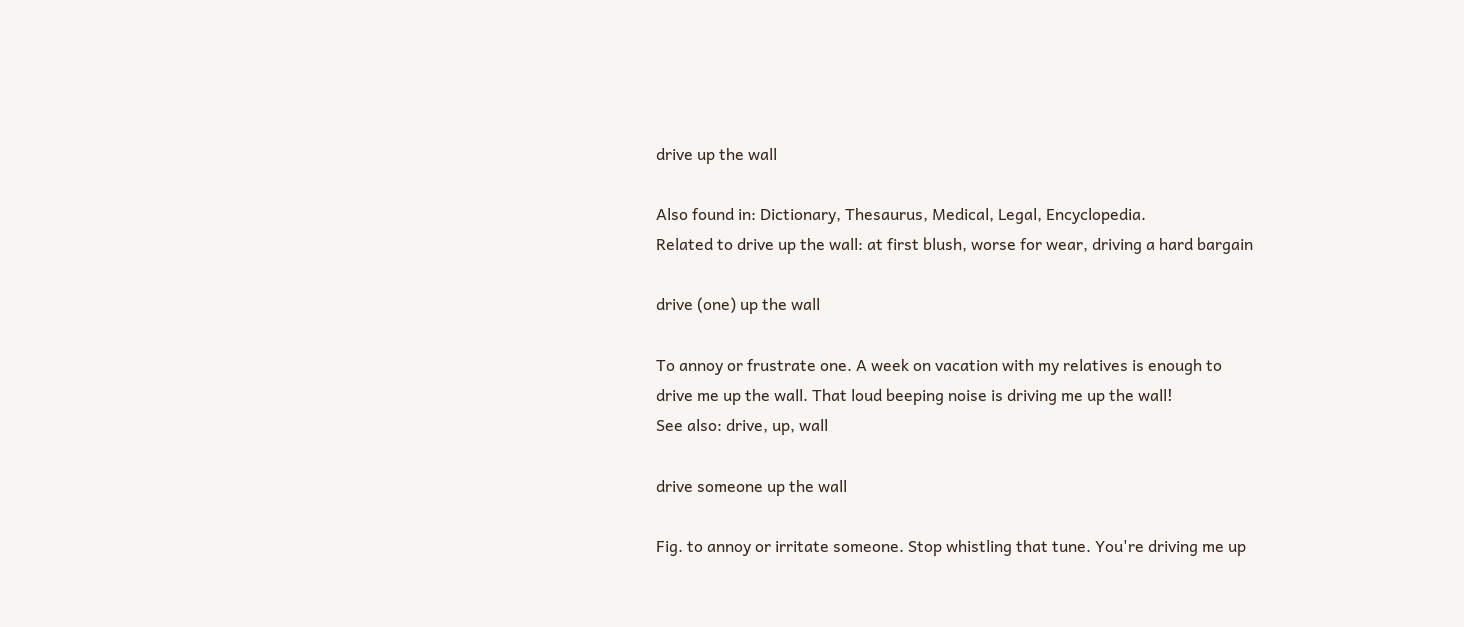drive up the wall

Also found in: Dictionary, Thesaurus, Medical, Legal, Encyclopedia.
Related to drive up the wall: at first blush, worse for wear, driving a hard bargain

drive (one) up the wall

To annoy or frustrate one. A week on vacation with my relatives is enough to drive me up the wall. That loud beeping noise is driving me up the wall!
See also: drive, up, wall

drive someone up the wall

Fig. to annoy or irritate someone. Stop whistling that tune. You're driving me up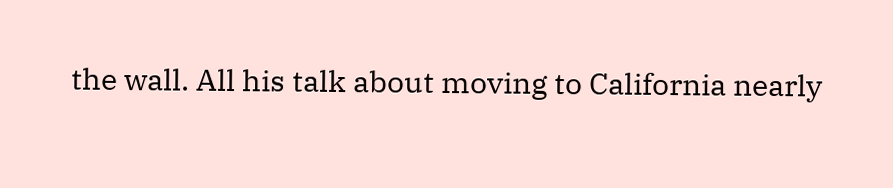the wall. All his talk about moving to California nearly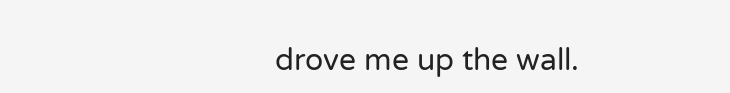drove me up the wall.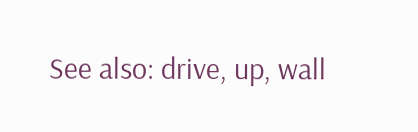See also: drive, up, wall